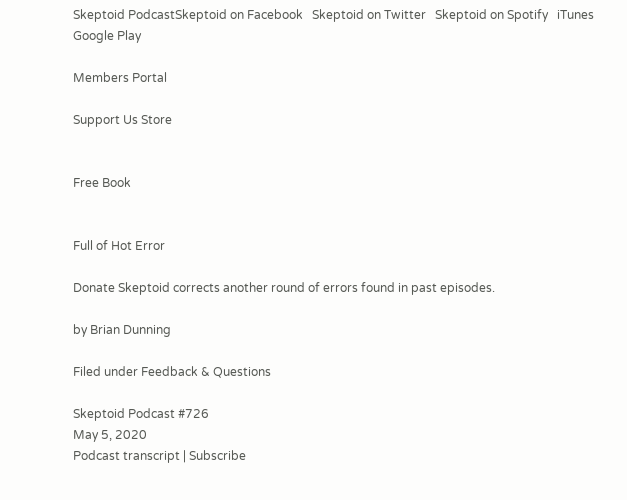Skeptoid PodcastSkeptoid on Facebook   Skeptoid on Twitter   Skeptoid on Spotify   iTunes   Google Play

Members Portal

Support Us Store


Free Book


Full of Hot Error

Donate Skeptoid corrects another round of errors found in past episodes.

by Brian Dunning

Filed under Feedback & Questions

Skeptoid Podcast #726
May 5, 2020
Podcast transcript | Subscribe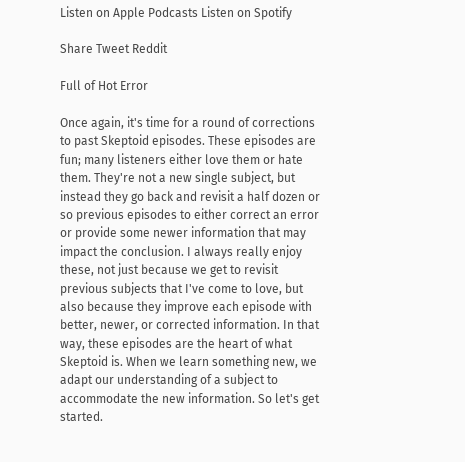Listen on Apple Podcasts Listen on Spotify

Share Tweet Reddit

Full of Hot Error

Once again, it's time for a round of corrections to past Skeptoid episodes. These episodes are fun; many listeners either love them or hate them. They're not a new single subject, but instead they go back and revisit a half dozen or so previous episodes to either correct an error or provide some newer information that may impact the conclusion. I always really enjoy these, not just because we get to revisit previous subjects that I've come to love, but also because they improve each episode with better, newer, or corrected information. In that way, these episodes are the heart of what Skeptoid is. When we learn something new, we adapt our understanding of a subject to accommodate the new information. So let's get started.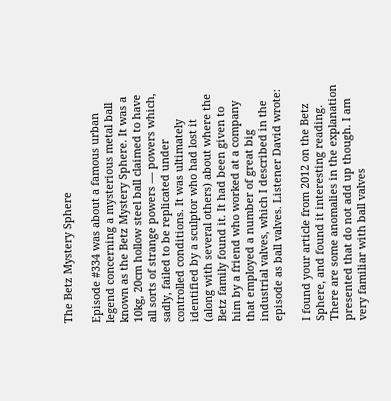The Betz Mystery Sphere

Episode #334 was about a famous urban legend concerning a mysterious metal ball known as the Betz Mystery Sphere. It was a 10kg, 20cm hollow steel ball claimed to have all sorts of strange powers — powers which, sadly, failed to be replicated under controlled conditions. It was ultimately identified by a sculptor who had lost it (along with several others) about where the Betz family found it. It had been given to him by a friend who worked at a company that employed a number of great big industrial valves, which I described in the episode as ball valves. Listener David wrote:

I found your article from 2012 on the Betz Sphere, and found it interesting reading. There are some anomalies in the explanation presented that do not add up though. I am very familiar with ball valves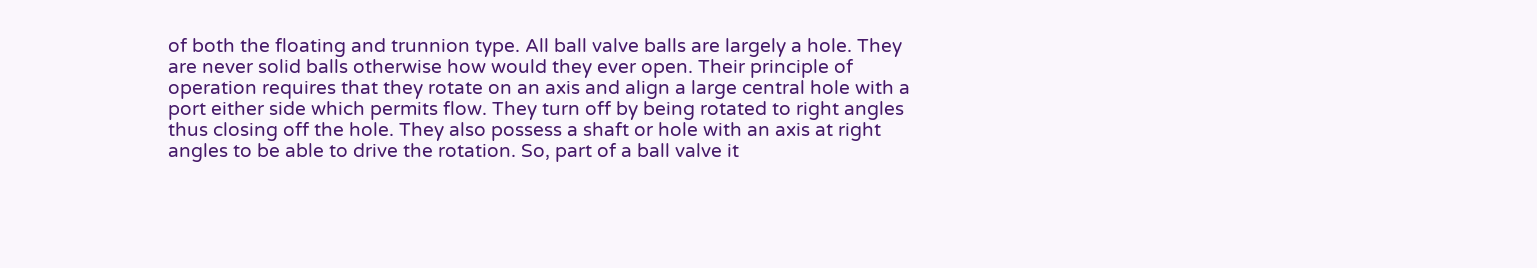of both the floating and trunnion type. All ball valve balls are largely a hole. They are never solid balls otherwise how would they ever open. Their principle of operation requires that they rotate on an axis and align a large central hole with a port either side which permits flow. They turn off by being rotated to right angles thus closing off the hole. They also possess a shaft or hole with an axis at right angles to be able to drive the rotation. So, part of a ball valve it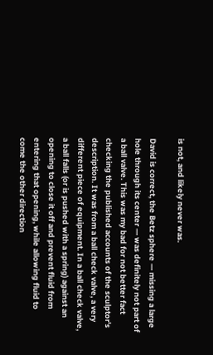is not, and likely never was.

David is correct, the Betz sphere — missing a large hole through its center — was definitely not part of a ball valve. This was my bad for not better fact checking the published accounts of the sculptor's description. It was from a ball check valve, a very different piece of equipment. In a ball check valve, a ball falls (or is pushed with a spring) against an opening to close it off and prevent fluid from entering that opening, while allowing fluid to come the other direction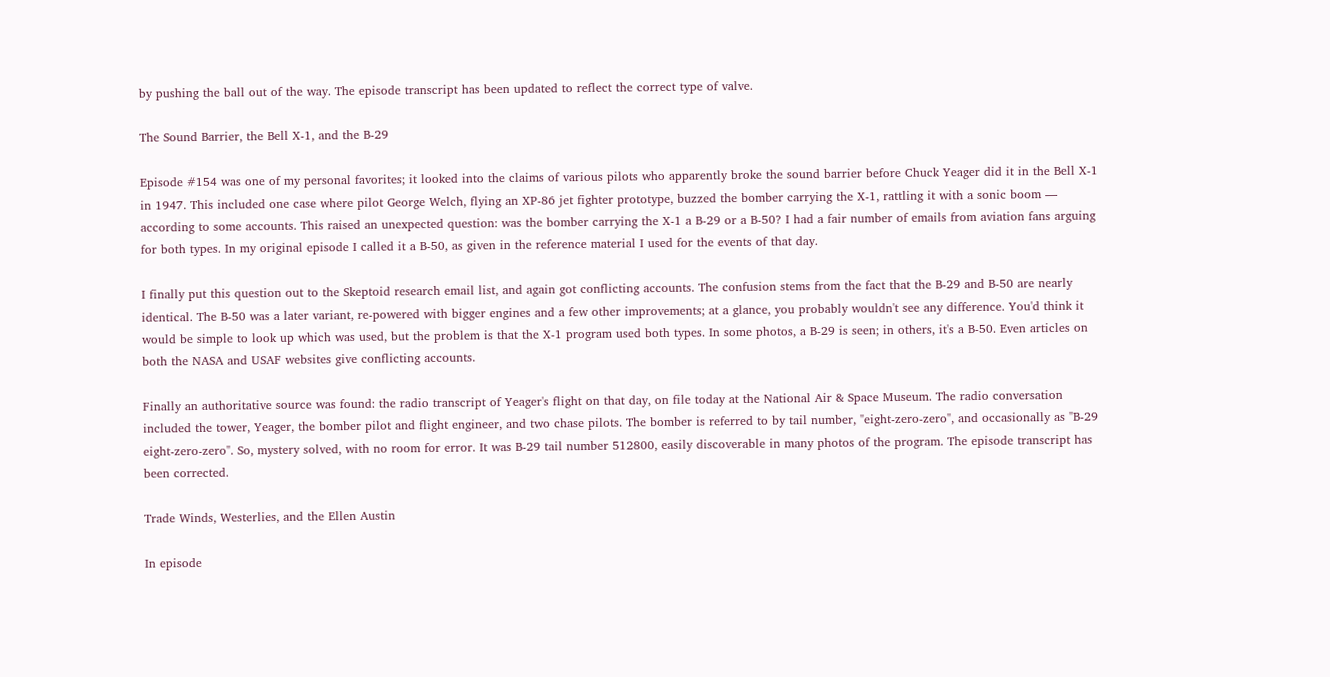by pushing the ball out of the way. The episode transcript has been updated to reflect the correct type of valve.

The Sound Barrier, the Bell X-1, and the B-29

Episode #154 was one of my personal favorites; it looked into the claims of various pilots who apparently broke the sound barrier before Chuck Yeager did it in the Bell X-1 in 1947. This included one case where pilot George Welch, flying an XP-86 jet fighter prototype, buzzed the bomber carrying the X-1, rattling it with a sonic boom — according to some accounts. This raised an unexpected question: was the bomber carrying the X-1 a B-29 or a B-50? I had a fair number of emails from aviation fans arguing for both types. In my original episode I called it a B-50, as given in the reference material I used for the events of that day.

I finally put this question out to the Skeptoid research email list, and again got conflicting accounts. The confusion stems from the fact that the B-29 and B-50 are nearly identical. The B-50 was a later variant, re-powered with bigger engines and a few other improvements; at a glance, you probably wouldn't see any difference. You'd think it would be simple to look up which was used, but the problem is that the X-1 program used both types. In some photos, a B-29 is seen; in others, it's a B-50. Even articles on both the NASA and USAF websites give conflicting accounts.

Finally an authoritative source was found: the radio transcript of Yeager's flight on that day, on file today at the National Air & Space Museum. The radio conversation included the tower, Yeager, the bomber pilot and flight engineer, and two chase pilots. The bomber is referred to by tail number, "eight-zero-zero", and occasionally as "B-29 eight-zero-zero". So, mystery solved, with no room for error. It was B-29 tail number 512800, easily discoverable in many photos of the program. The episode transcript has been corrected.

Trade Winds, Westerlies, and the Ellen Austin

In episode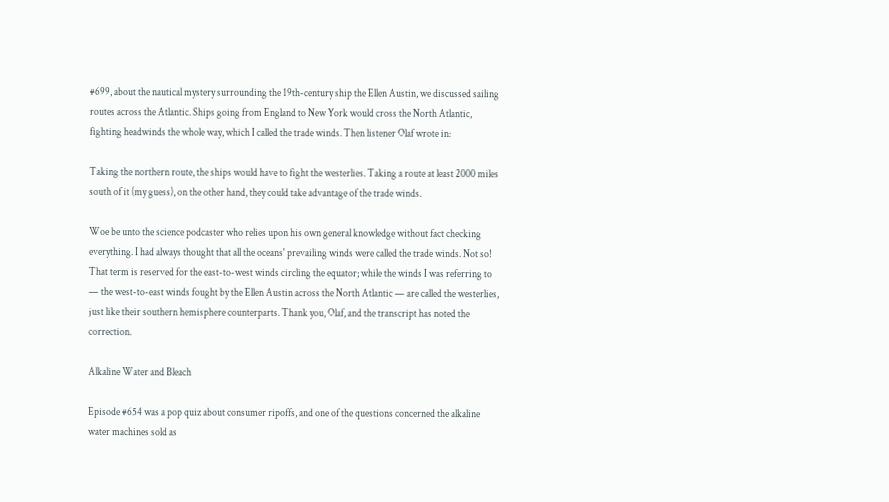#699, about the nautical mystery surrounding the 19th-century ship the Ellen Austin, we discussed sailing routes across the Atlantic. Ships going from England to New York would cross the North Atlantic, fighting headwinds the whole way, which I called the trade winds. Then listener Olaf wrote in:

Taking the northern route, the ships would have to fight the westerlies. Taking a route at least 2000 miles south of it (my guess), on the other hand, they could take advantage of the trade winds.

Woe be unto the science podcaster who relies upon his own general knowledge without fact checking everything. I had always thought that all the oceans' prevailing winds were called the trade winds. Not so! That term is reserved for the east-to-west winds circling the equator; while the winds I was referring to — the west-to-east winds fought by the Ellen Austin across the North Atlantic — are called the westerlies, just like their southern hemisphere counterparts. Thank you, Olaf, and the transcript has noted the correction.

Alkaline Water and Bleach

Episode #654 was a pop quiz about consumer ripoffs, and one of the questions concerned the alkaline water machines sold as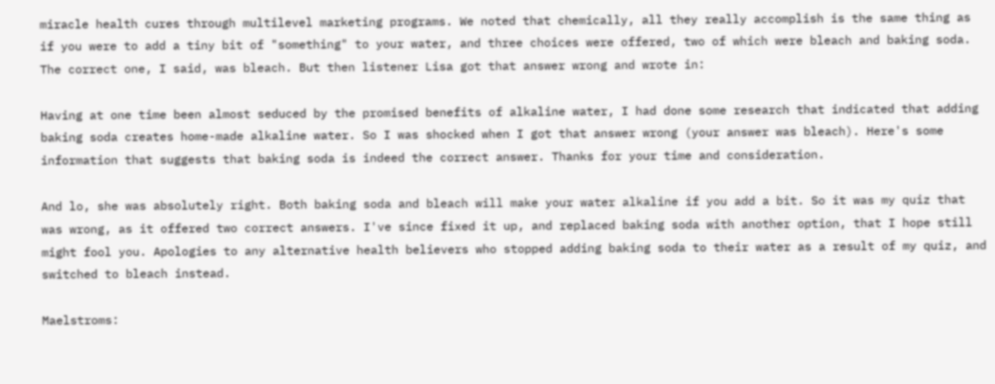miracle health cures through multilevel marketing programs. We noted that chemically, all they really accomplish is the same thing as if you were to add a tiny bit of "something" to your water, and three choices were offered, two of which were bleach and baking soda. The correct one, I said, was bleach. But then listener Lisa got that answer wrong and wrote in:

Having at one time been almost seduced by the promised benefits of alkaline water, I had done some research that indicated that adding baking soda creates home-made alkaline water. So I was shocked when I got that answer wrong (your answer was bleach). Here's some information that suggests that baking soda is indeed the correct answer. Thanks for your time and consideration.

And lo, she was absolutely right. Both baking soda and bleach will make your water alkaline if you add a bit. So it was my quiz that was wrong, as it offered two correct answers. I've since fixed it up, and replaced baking soda with another option, that I hope still might fool you. Apologies to any alternative health believers who stopped adding baking soda to their water as a result of my quiz, and switched to bleach instead.

Maelstroms: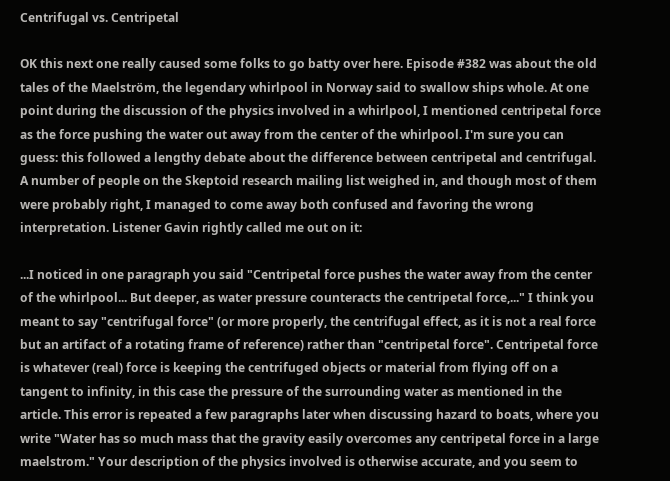Centrifugal vs. Centripetal

OK this next one really caused some folks to go batty over here. Episode #382 was about the old tales of the Maelström, the legendary whirlpool in Norway said to swallow ships whole. At one point during the discussion of the physics involved in a whirlpool, I mentioned centripetal force as the force pushing the water out away from the center of the whirlpool. I'm sure you can guess: this followed a lengthy debate about the difference between centripetal and centrifugal. A number of people on the Skeptoid research mailing list weighed in, and though most of them were probably right, I managed to come away both confused and favoring the wrong interpretation. Listener Gavin rightly called me out on it:

...I noticed in one paragraph you said "Centripetal force pushes the water away from the center of the whirlpool... But deeper, as water pressure counteracts the centripetal force,..." I think you meant to say "centrifugal force" (or more properly, the centrifugal effect, as it is not a real force but an artifact of a rotating frame of reference) rather than "centripetal force". Centripetal force is whatever (real) force is keeping the centrifuged objects or material from flying off on a tangent to infinity, in this case the pressure of the surrounding water as mentioned in the article. This error is repeated a few paragraphs later when discussing hazard to boats, where you write "Water has so much mass that the gravity easily overcomes any centripetal force in a large maelstrom." Your description of the physics involved is otherwise accurate, and you seem to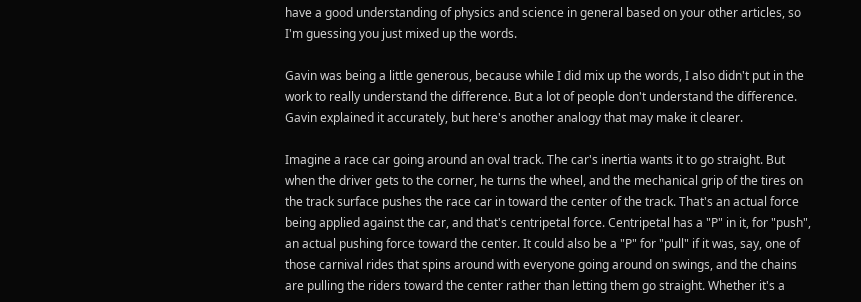have a good understanding of physics and science in general based on your other articles, so I'm guessing you just mixed up the words.

Gavin was being a little generous, because while I did mix up the words, I also didn't put in the work to really understand the difference. But a lot of people don't understand the difference. Gavin explained it accurately, but here's another analogy that may make it clearer.

Imagine a race car going around an oval track. The car's inertia wants it to go straight. But when the driver gets to the corner, he turns the wheel, and the mechanical grip of the tires on the track surface pushes the race car in toward the center of the track. That's an actual force being applied against the car, and that's centripetal force. Centripetal has a "P" in it, for "push", an actual pushing force toward the center. It could also be a "P" for "pull" if it was, say, one of those carnival rides that spins around with everyone going around on swings, and the chains are pulling the riders toward the center rather than letting them go straight. Whether it's a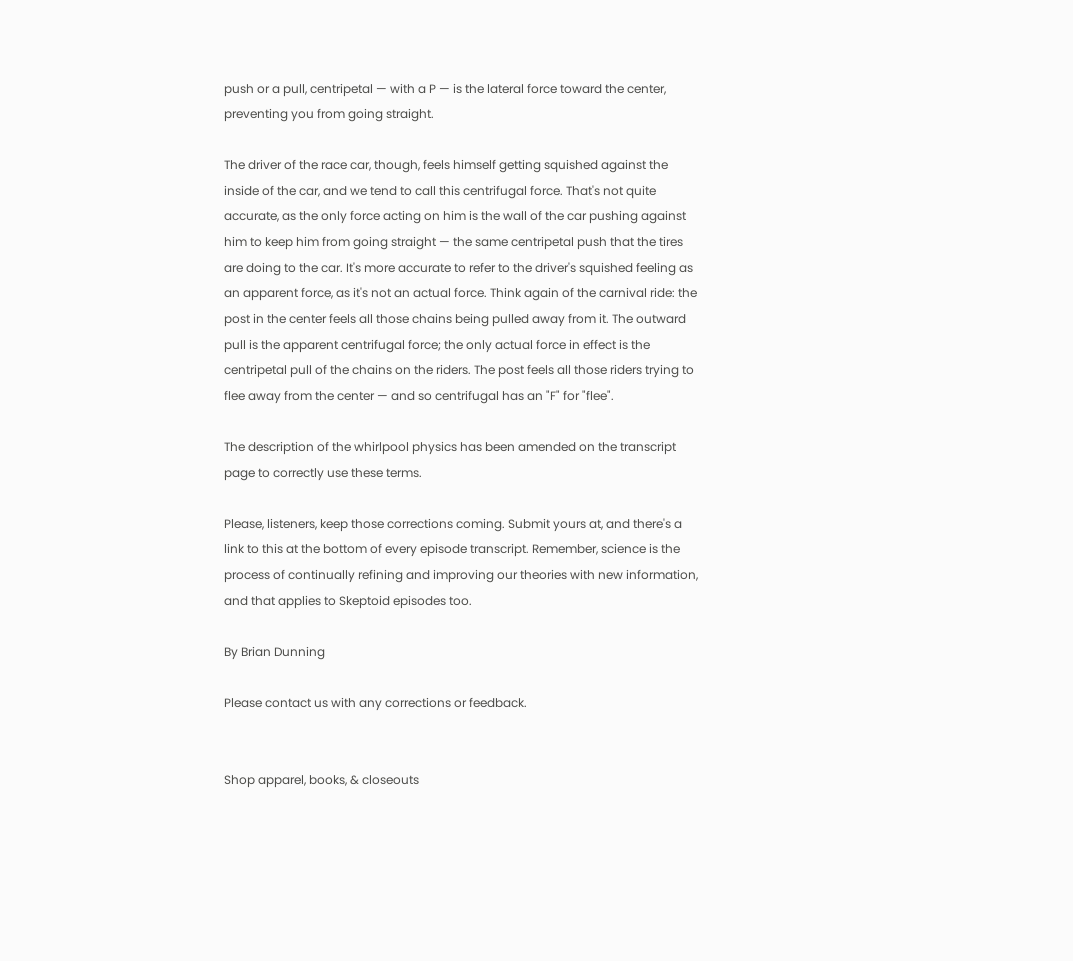push or a pull, centripetal — with a P — is the lateral force toward the center, preventing you from going straight.

The driver of the race car, though, feels himself getting squished against the inside of the car, and we tend to call this centrifugal force. That's not quite accurate, as the only force acting on him is the wall of the car pushing against him to keep him from going straight — the same centripetal push that the tires are doing to the car. It's more accurate to refer to the driver's squished feeling as an apparent force, as it's not an actual force. Think again of the carnival ride: the post in the center feels all those chains being pulled away from it. The outward pull is the apparent centrifugal force; the only actual force in effect is the centripetal pull of the chains on the riders. The post feels all those riders trying to flee away from the center — and so centrifugal has an "F" for "flee".

The description of the whirlpool physics has been amended on the transcript page to correctly use these terms.

Please, listeners, keep those corrections coming. Submit yours at, and there's a link to this at the bottom of every episode transcript. Remember, science is the process of continually refining and improving our theories with new information, and that applies to Skeptoid episodes too.

By Brian Dunning

Please contact us with any corrections or feedback.


Shop apparel, books, & closeouts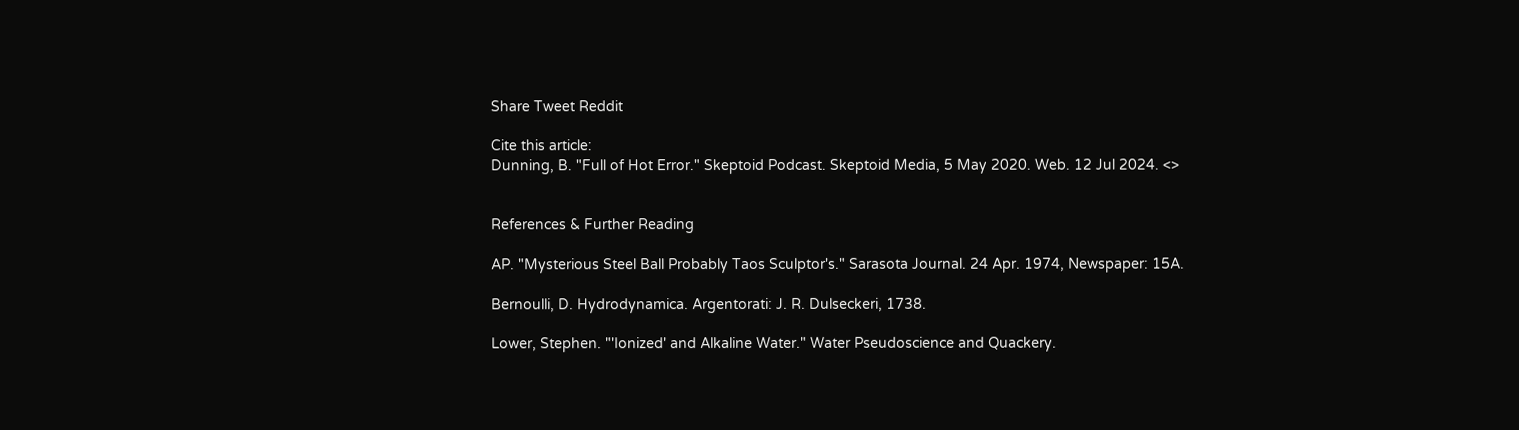Share Tweet Reddit

Cite this article:
Dunning, B. "Full of Hot Error." Skeptoid Podcast. Skeptoid Media, 5 May 2020. Web. 12 Jul 2024. <>


References & Further Reading

AP. "Mysterious Steel Ball Probably Taos Sculptor's." Sarasota Journal. 24 Apr. 1974, Newspaper: 15A.

Bernoulli, D. Hydrodynamica. Argentorati: J. R. Dulseckeri, 1738.

Lower, Stephen. "'Ionized' and Alkaline Water." Water Pseudoscience and Quackery.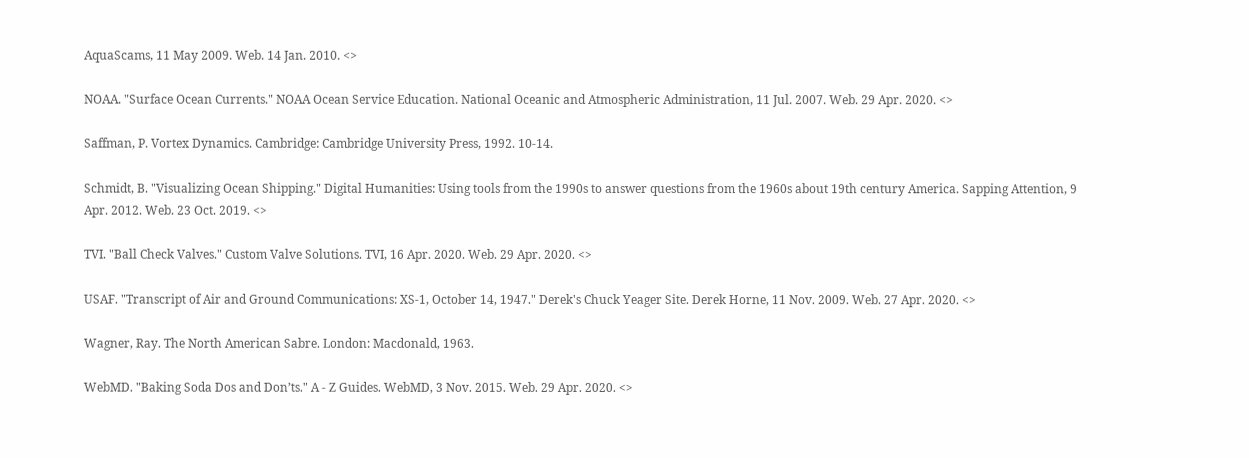AquaScams, 11 May 2009. Web. 14 Jan. 2010. <>

NOAA. "Surface Ocean Currents." NOAA Ocean Service Education. National Oceanic and Atmospheric Administration, 11 Jul. 2007. Web. 29 Apr. 2020. <>

Saffman, P. Vortex Dynamics. Cambridge: Cambridge University Press, 1992. 10-14.

Schmidt, B. "Visualizing Ocean Shipping." Digital Humanities: Using tools from the 1990s to answer questions from the 1960s about 19th century America. Sapping Attention, 9 Apr. 2012. Web. 23 Oct. 2019. <>

TVI. "Ball Check Valves." Custom Valve Solutions. TVI, 16 Apr. 2020. Web. 29 Apr. 2020. <>

USAF. "Transcript of Air and Ground Communications: XS-1, October 14, 1947." Derek's Chuck Yeager Site. Derek Horne, 11 Nov. 2009. Web. 27 Apr. 2020. <>

Wagner, Ray. The North American Sabre. London: Macdonald, 1963.

WebMD. "Baking Soda Dos and Don’ts." A - Z Guides. WebMD, 3 Nov. 2015. Web. 29 Apr. 2020. <>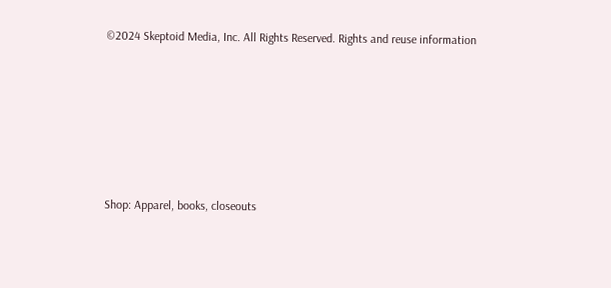©2024 Skeptoid Media, Inc. All Rights Reserved. Rights and reuse information







Shop: Apparel, books, closeouts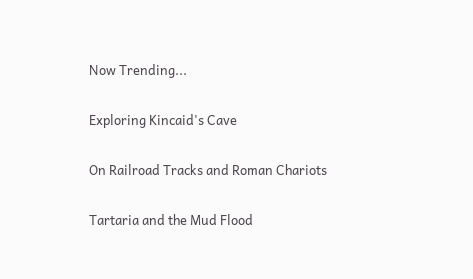Now Trending...

Exploring Kincaid's Cave

On Railroad Tracks and Roman Chariots

Tartaria and the Mud Flood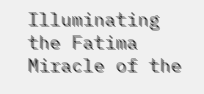Illuminating the Fatima Miracle of the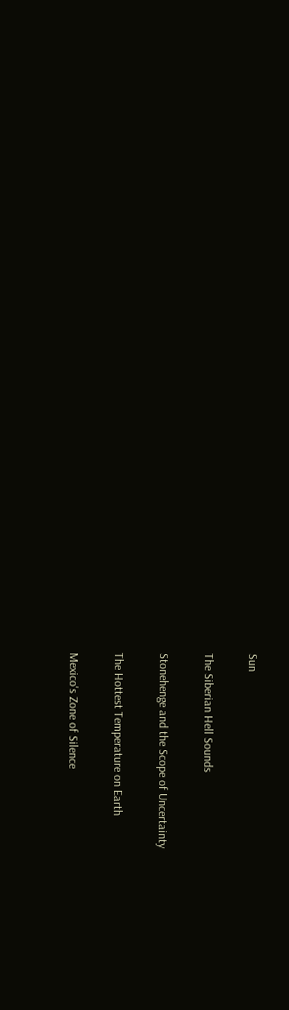Sun

The Siberian Hell Sounds

Stonehenge and the Scope of Uncertainty

The Hottest Temperature on Earth

Mexico's Zone of Silence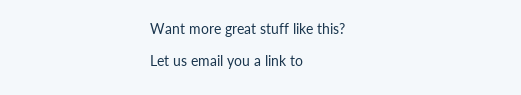Want more great stuff like this?

Let us email you a link to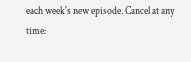each week's new episode. Cancel at any time: